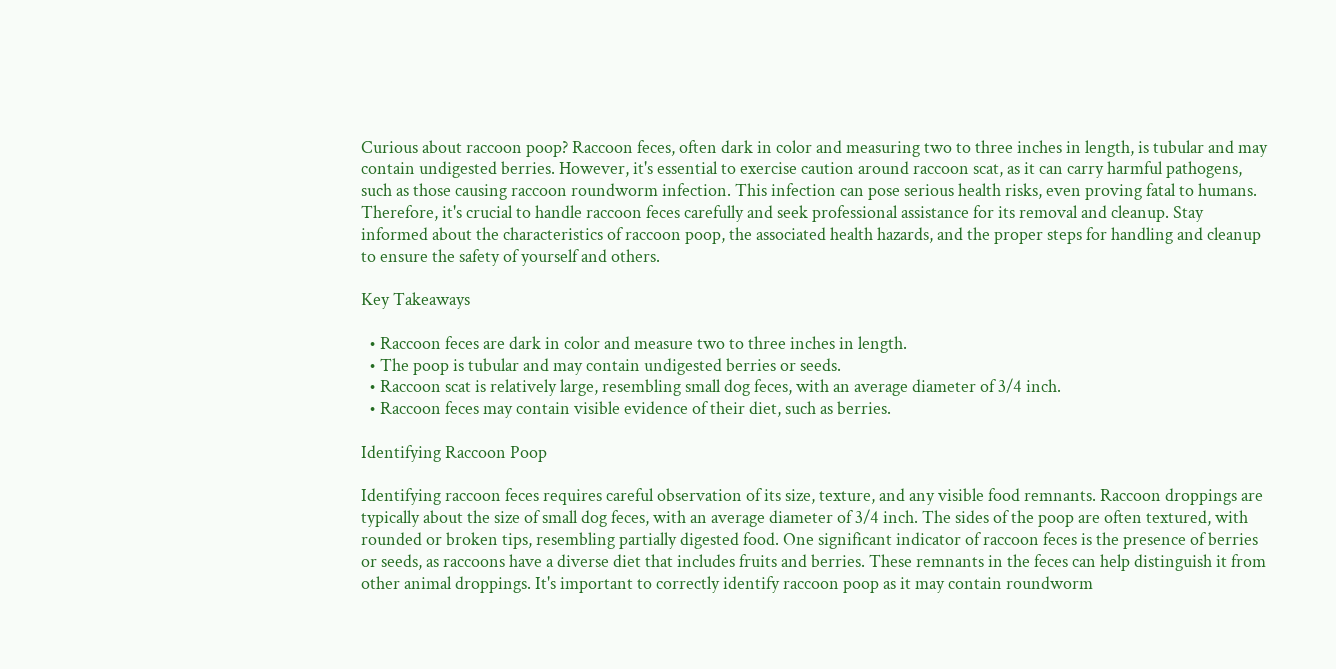Curious about raccoon poop? Raccoon feces, often dark in color and measuring two to three inches in length, is tubular and may contain undigested berries. However, it's essential to exercise caution around raccoon scat, as it can carry harmful pathogens, such as those causing raccoon roundworm infection. This infection can pose serious health risks, even proving fatal to humans. Therefore, it's crucial to handle raccoon feces carefully and seek professional assistance for its removal and cleanup. Stay informed about the characteristics of raccoon poop, the associated health hazards, and the proper steps for handling and cleanup to ensure the safety of yourself and others.

Key Takeaways

  • Raccoon feces are dark in color and measure two to three inches in length.
  • The poop is tubular and may contain undigested berries or seeds.
  • Raccoon scat is relatively large, resembling small dog feces, with an average diameter of 3/4 inch.
  • Raccoon feces may contain visible evidence of their diet, such as berries.

Identifying Raccoon Poop

Identifying raccoon feces requires careful observation of its size, texture, and any visible food remnants. Raccoon droppings are typically about the size of small dog feces, with an average diameter of 3/4 inch. The sides of the poop are often textured, with rounded or broken tips, resembling partially digested food. One significant indicator of raccoon feces is the presence of berries or seeds, as raccoons have a diverse diet that includes fruits and berries. These remnants in the feces can help distinguish it from other animal droppings. It's important to correctly identify raccoon poop as it may contain roundworm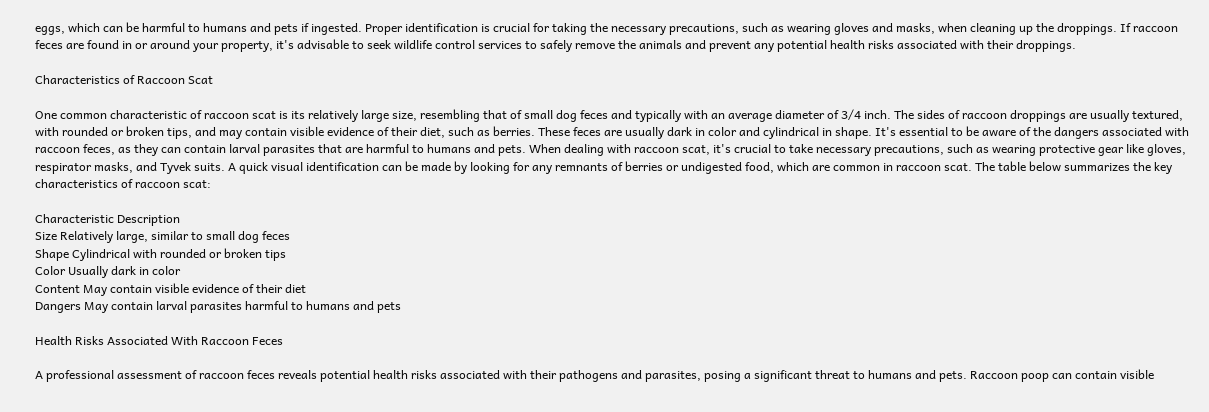eggs, which can be harmful to humans and pets if ingested. Proper identification is crucial for taking the necessary precautions, such as wearing gloves and masks, when cleaning up the droppings. If raccoon feces are found in or around your property, it's advisable to seek wildlife control services to safely remove the animals and prevent any potential health risks associated with their droppings.

Characteristics of Raccoon Scat

One common characteristic of raccoon scat is its relatively large size, resembling that of small dog feces and typically with an average diameter of 3/4 inch. The sides of raccoon droppings are usually textured, with rounded or broken tips, and may contain visible evidence of their diet, such as berries. These feces are usually dark in color and cylindrical in shape. It's essential to be aware of the dangers associated with raccoon feces, as they can contain larval parasites that are harmful to humans and pets. When dealing with raccoon scat, it's crucial to take necessary precautions, such as wearing protective gear like gloves, respirator masks, and Tyvek suits. A quick visual identification can be made by looking for any remnants of berries or undigested food, which are common in raccoon scat. The table below summarizes the key characteristics of raccoon scat:

Characteristic Description
Size Relatively large, similar to small dog feces
Shape Cylindrical with rounded or broken tips
Color Usually dark in color
Content May contain visible evidence of their diet
Dangers May contain larval parasites harmful to humans and pets

Health Risks Associated With Raccoon Feces

A professional assessment of raccoon feces reveals potential health risks associated with their pathogens and parasites, posing a significant threat to humans and pets. Raccoon poop can contain visible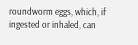roundworm eggs, which, if ingested or inhaled, can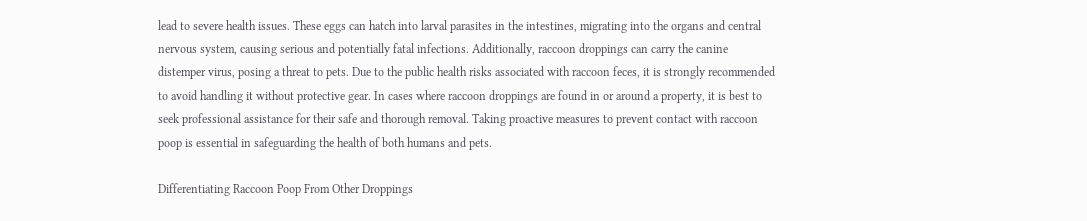lead to severe health issues. These eggs can hatch into larval parasites in the intestines, migrating into the organs and central nervous system, causing serious and potentially fatal infections. Additionally, raccoon droppings can carry the canine distemper virus, posing a threat to pets. Due to the public health risks associated with raccoon feces, it is strongly recommended to avoid handling it without protective gear. In cases where raccoon droppings are found in or around a property, it is best to seek professional assistance for their safe and thorough removal. Taking proactive measures to prevent contact with raccoon poop is essential in safeguarding the health of both humans and pets.

Differentiating Raccoon Poop From Other Droppings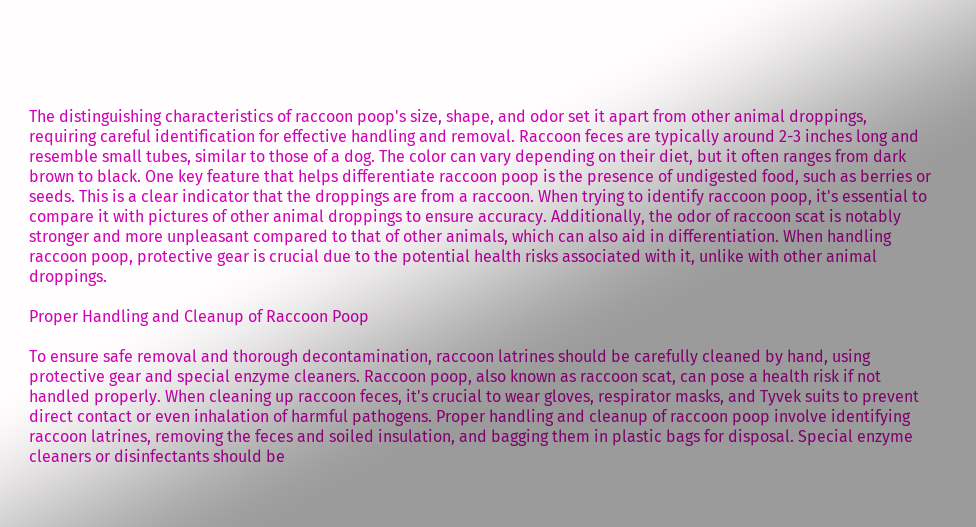The distinguishing characteristics of raccoon poop's size, shape, and odor set it apart from other animal droppings, requiring careful identification for effective handling and removal. Raccoon feces are typically around 2-3 inches long and resemble small tubes, similar to those of a dog. The color can vary depending on their diet, but it often ranges from dark brown to black. One key feature that helps differentiate raccoon poop is the presence of undigested food, such as berries or seeds. This is a clear indicator that the droppings are from a raccoon. When trying to identify raccoon poop, it's essential to compare it with pictures of other animal droppings to ensure accuracy. Additionally, the odor of raccoon scat is notably stronger and more unpleasant compared to that of other animals, which can also aid in differentiation. When handling raccoon poop, protective gear is crucial due to the potential health risks associated with it, unlike with other animal droppings.

Proper Handling and Cleanup of Raccoon Poop

To ensure safe removal and thorough decontamination, raccoon latrines should be carefully cleaned by hand, using protective gear and special enzyme cleaners. Raccoon poop, also known as raccoon scat, can pose a health risk if not handled properly. When cleaning up raccoon feces, it's crucial to wear gloves, respirator masks, and Tyvek suits to prevent direct contact or even inhalation of harmful pathogens. Proper handling and cleanup of raccoon poop involve identifying raccoon latrines, removing the feces and soiled insulation, and bagging them in plastic bags for disposal. Special enzyme cleaners or disinfectants should be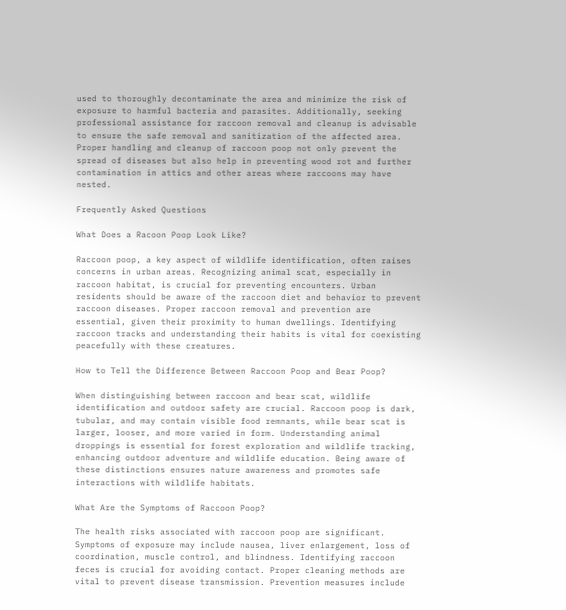used to thoroughly decontaminate the area and minimize the risk of exposure to harmful bacteria and parasites. Additionally, seeking professional assistance for raccoon removal and cleanup is advisable to ensure the safe removal and sanitization of the affected area. Proper handling and cleanup of raccoon poop not only prevent the spread of diseases but also help in preventing wood rot and further contamination in attics and other areas where raccoons may have nested.

Frequently Asked Questions

What Does a Racoon Poop Look Like?

Raccoon poop, a key aspect of wildlife identification, often raises concerns in urban areas. Recognizing animal scat, especially in raccoon habitat, is crucial for preventing encounters. Urban residents should be aware of the raccoon diet and behavior to prevent raccoon diseases. Proper raccoon removal and prevention are essential, given their proximity to human dwellings. Identifying raccoon tracks and understanding their habits is vital for coexisting peacefully with these creatures.

How to Tell the Difference Between Raccoon Poop and Bear Poop?

When distinguishing between raccoon and bear scat, wildlife identification and outdoor safety are crucial. Raccoon poop is dark, tubular, and may contain visible food remnants, while bear scat is larger, looser, and more varied in form. Understanding animal droppings is essential for forest exploration and wildlife tracking, enhancing outdoor adventure and wildlife education. Being aware of these distinctions ensures nature awareness and promotes safe interactions with wildlife habitats.

What Are the Symptoms of Raccoon Poop?

The health risks associated with raccoon poop are significant. Symptoms of exposure may include nausea, liver enlargement, loss of coordination, muscle control, and blindness. Identifying raccoon feces is crucial for avoiding contact. Proper cleaning methods are vital to prevent disease transmission. Prevention measures include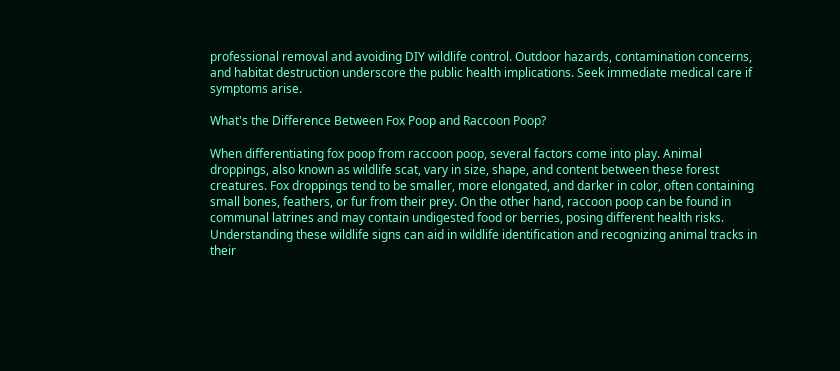professional removal and avoiding DIY wildlife control. Outdoor hazards, contamination concerns, and habitat destruction underscore the public health implications. Seek immediate medical care if symptoms arise.

What's the Difference Between Fox Poop and Raccoon Poop?

When differentiating fox poop from raccoon poop, several factors come into play. Animal droppings, also known as wildlife scat, vary in size, shape, and content between these forest creatures. Fox droppings tend to be smaller, more elongated, and darker in color, often containing small bones, feathers, or fur from their prey. On the other hand, raccoon poop can be found in communal latrines and may contain undigested food or berries, posing different health risks. Understanding these wildlife signs can aid in wildlife identification and recognizing animal tracks in their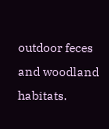outdoor feces and woodland habitats.